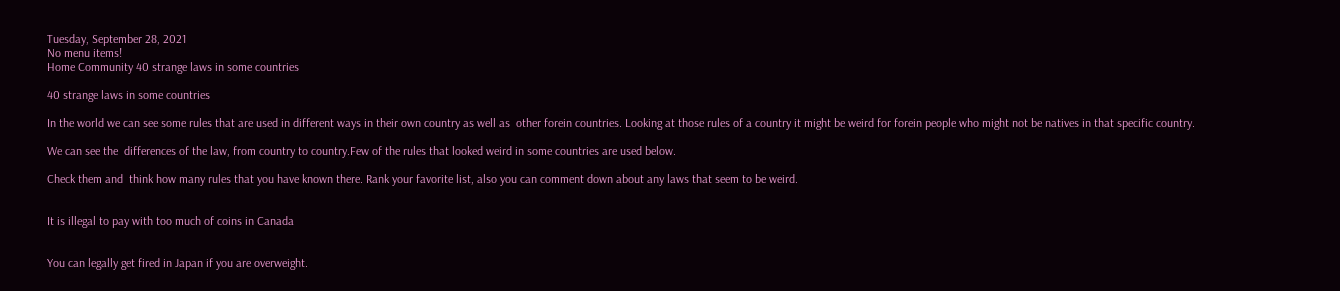Tuesday, September 28, 2021
No menu items!
Home Community 40 strange laws in some countries

40 strange laws in some countries

In the world we can see some rules that are used in different ways in their own country as well as  other forein countries. Looking at those rules of a country it might be weird for forein people who might not be natives in that specific country.

We can see the  differences of the law, from country to country.Few of the rules that looked weird in some countries are used below.

Check them and  think how many rules that you have known there. Rank your favorite list, also you can comment down about any laws that seem to be weird.


It is illegal to pay with too much of coins in Canada


You can legally get fired in Japan if you are overweight.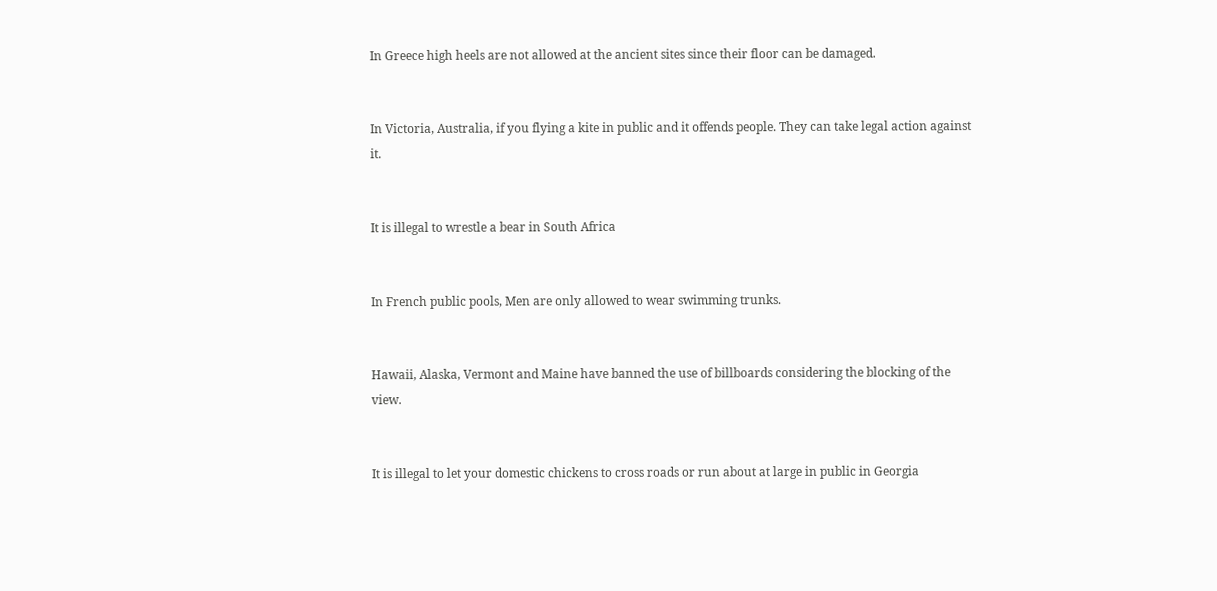In Greece high heels are not allowed at the ancient sites since their floor can be damaged.


In Victoria, Australia, if you flying a kite in public and it offends people. They can take legal action against it.


It is illegal to wrestle a bear in South Africa


In French public pools, Men are only allowed to wear swimming trunks.


Hawaii, Alaska, Vermont and Maine have banned the use of billboards considering the blocking of the view.


It is illegal to let your domestic chickens to cross roads or run about at large in public in Georgia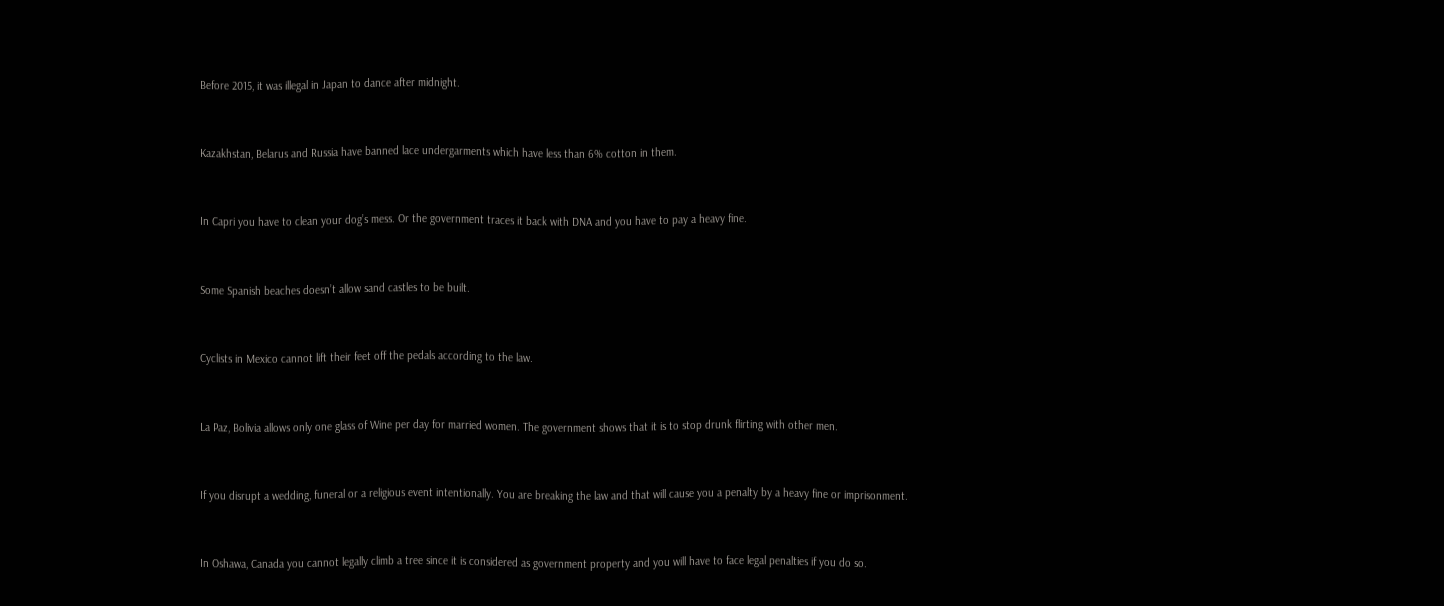Before 2015, it was illegal in Japan to dance after midnight.


Kazakhstan, Belarus and Russia have banned lace undergarments which have less than 6% cotton in them.


In Capri you have to clean your dog’s mess. Or the government traces it back with DNA and you have to pay a heavy fine.


Some Spanish beaches doesn’t allow sand castles to be built.


Cyclists in Mexico cannot lift their feet off the pedals according to the law.


La Paz, Bolivia allows only one glass of Wine per day for married women. The government shows that it is to stop drunk flirting with other men.


If you disrupt a wedding, funeral or a religious event intentionally. You are breaking the law and that will cause you a penalty by a heavy fine or imprisonment.


In Oshawa, Canada you cannot legally climb a tree since it is considered as government property and you will have to face legal penalties if you do so.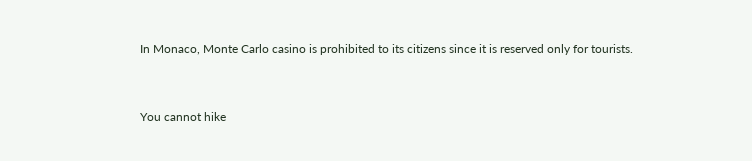In Monaco, Monte Carlo casino is prohibited to its citizens since it is reserved only for tourists.


You cannot hike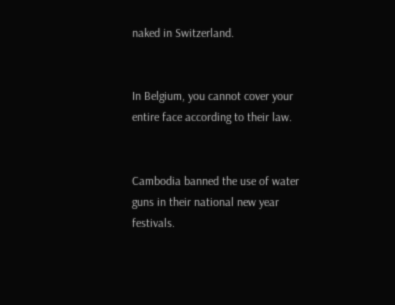naked in Switzerland.


In Belgium, you cannot cover your entire face according to their law.


Cambodia banned the use of water guns in their national new year festivals.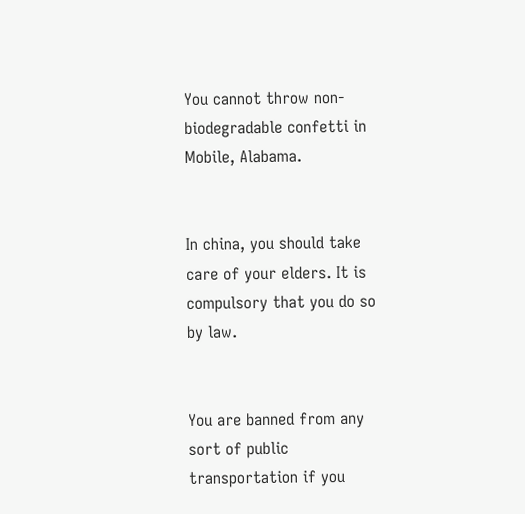You cannot throw non-biodegradable confetti in Mobile, Alabama.


In china, you should take care of your elders. It is compulsory that you do so by law.


You are banned from any sort of public transportation if you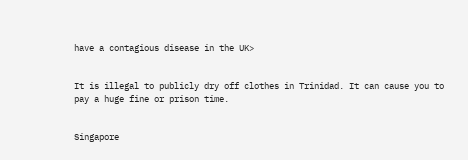have a contagious disease in the UK>


It is illegal to publicly dry off clothes in Trinidad. It can cause you to pay a huge fine or prison time.


Singapore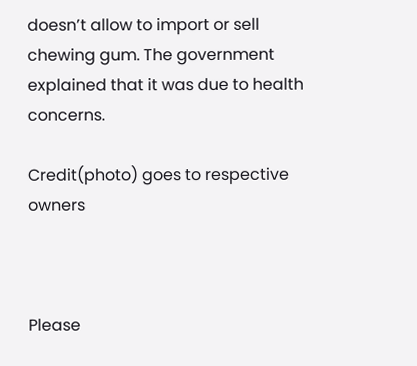doesn’t allow to import or sell chewing gum. The government explained that it was due to health concerns.

Credit(photo) goes to respective owners



Please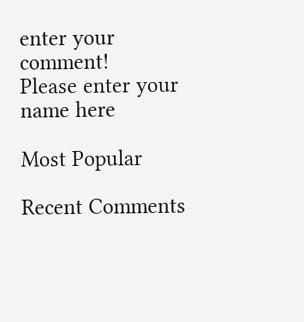enter your comment!
Please enter your name here

Most Popular

Recent Comments